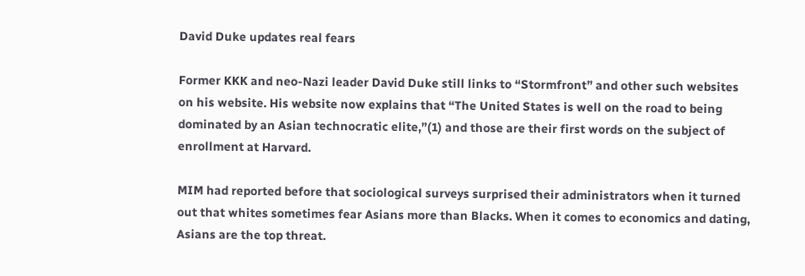David Duke updates real fears

Former KKK and neo-Nazi leader David Duke still links to “Stormfront” and other such websites on his website. His website now explains that “The United States is well on the road to being dominated by an Asian technocratic elite,”(1) and those are their first words on the subject of enrollment at Harvard.

MIM had reported before that sociological surveys surprised their administrators when it turned out that whites sometimes fear Asians more than Blacks. When it comes to economics and dating, Asians are the top threat.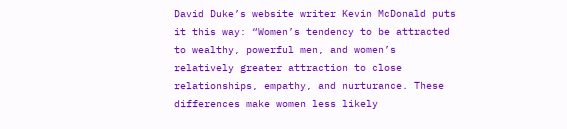David Duke’s website writer Kevin McDonald puts it this way: “Women’s tendency to be attracted to wealthy, powerful men, and women’s relatively greater attraction to close relationships, empathy, and nurturance. These differences make women less likely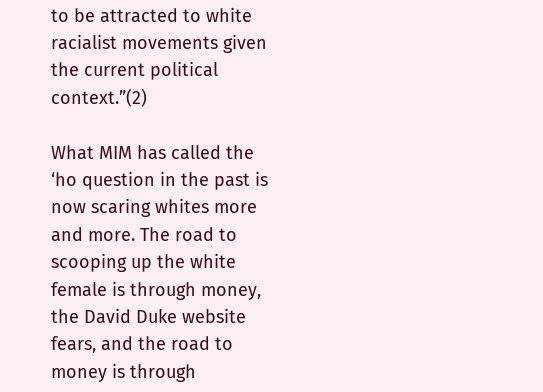to be attracted to white racialist movements given the current political context.”(2)

What MIM has called the ‘ho question in the past is now scaring whites more and more. The road to scooping up the white female is through money, the David Duke website fears, and the road to money is through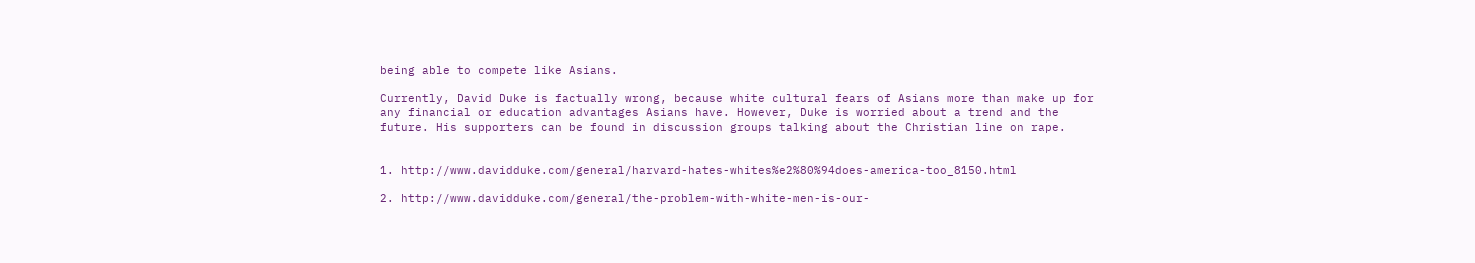being able to compete like Asians.

Currently, David Duke is factually wrong, because white cultural fears of Asians more than make up for any financial or education advantages Asians have. However, Duke is worried about a trend and the future. His supporters can be found in discussion groups talking about the Christian line on rape.


1. http://www.davidduke.com/general/harvard-hates-whites%e2%80%94does-america-too_8150.html

2. http://www.davidduke.com/general/the-problem-with-white-men-is-our-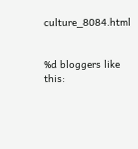culture_8084.html


%d bloggers like this: